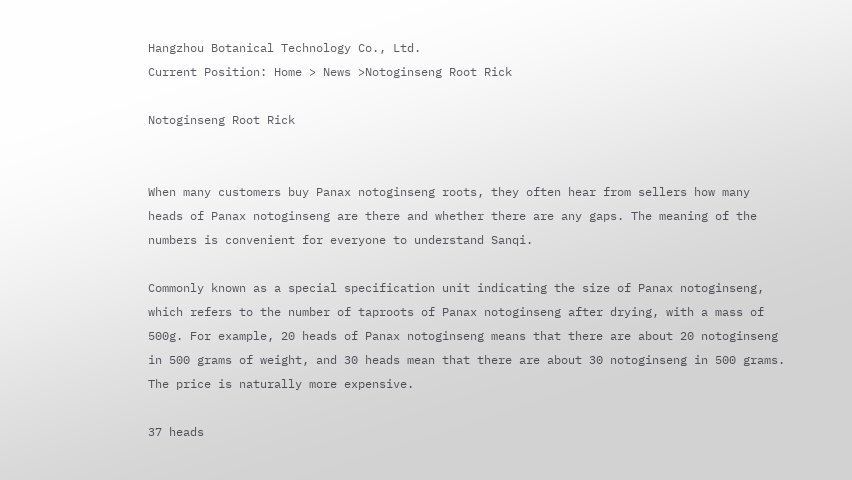Hangzhou Botanical Technology Co., Ltd.
Current Position: Home > News >Notoginseng Root Rick

Notoginseng Root Rick


When many customers buy Panax notoginseng roots, they often hear from sellers how many heads of Panax notoginseng are there and whether there are any gaps. The meaning of the numbers is convenient for everyone to understand Sanqi.

Commonly known as a special specification unit indicating the size of Panax notoginseng, which refers to the number of taproots of Panax notoginseng after drying, with a mass of 500g. For example, 20 heads of Panax notoginseng means that there are about 20 notoginseng in 500 grams of weight, and 30 heads mean that there are about 30 notoginseng in 500 grams. The price is naturally more expensive.

37 heads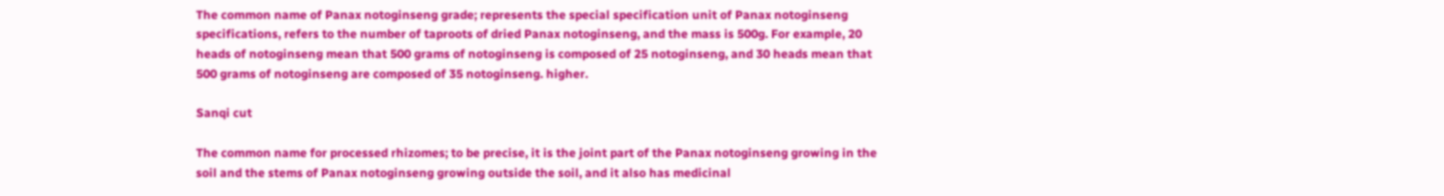The common name of Panax notoginseng grade; represents the special specification unit of Panax notoginseng specifications, refers to the number of taproots of dried Panax notoginseng, and the mass is 500g. For example, 20 heads of notoginseng mean that 500 grams of notoginseng is composed of 25 notoginseng, and 30 heads mean that 500 grams of notoginseng are composed of 35 notoginseng. higher.

Sanqi cut

The common name for processed rhizomes; to be precise, it is the joint part of the Panax notoginseng growing in the soil and the stems of Panax notoginseng growing outside the soil, and it also has medicinal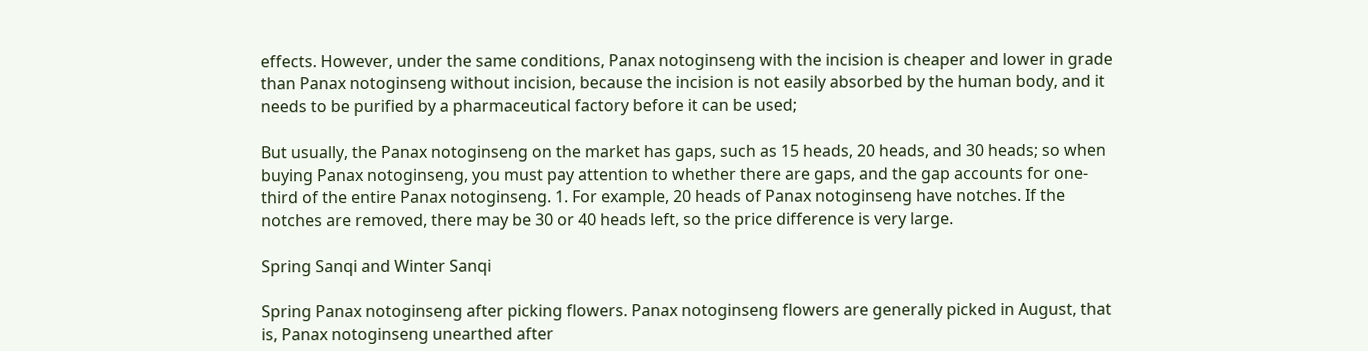effects. However, under the same conditions, Panax notoginseng with the incision is cheaper and lower in grade than Panax notoginseng without incision, because the incision is not easily absorbed by the human body, and it needs to be purified by a pharmaceutical factory before it can be used;

But usually, the Panax notoginseng on the market has gaps, such as 15 heads, 20 heads, and 30 heads; so when buying Panax notoginseng, you must pay attention to whether there are gaps, and the gap accounts for one-third of the entire Panax notoginseng. 1. For example, 20 heads of Panax notoginseng have notches. If the notches are removed, there may be 30 or 40 heads left, so the price difference is very large.

Spring Sanqi and Winter Sanqi

Spring Panax notoginseng after picking flowers. Panax notoginseng flowers are generally picked in August, that is, Panax notoginseng unearthed after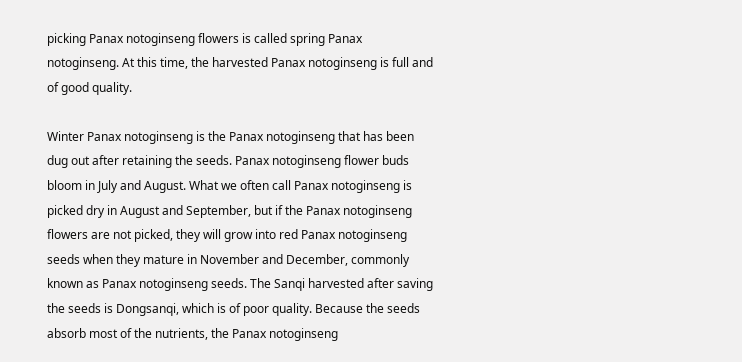picking Panax notoginseng flowers is called spring Panax notoginseng. At this time, the harvested Panax notoginseng is full and of good quality.

Winter Panax notoginseng is the Panax notoginseng that has been dug out after retaining the seeds. Panax notoginseng flower buds bloom in July and August. What we often call Panax notoginseng is picked dry in August and September, but if the Panax notoginseng flowers are not picked, they will grow into red Panax notoginseng seeds when they mature in November and December, commonly known as Panax notoginseng seeds. The Sanqi harvested after saving the seeds is Dongsanqi, which is of poor quality. Because the seeds absorb most of the nutrients, the Panax notoginseng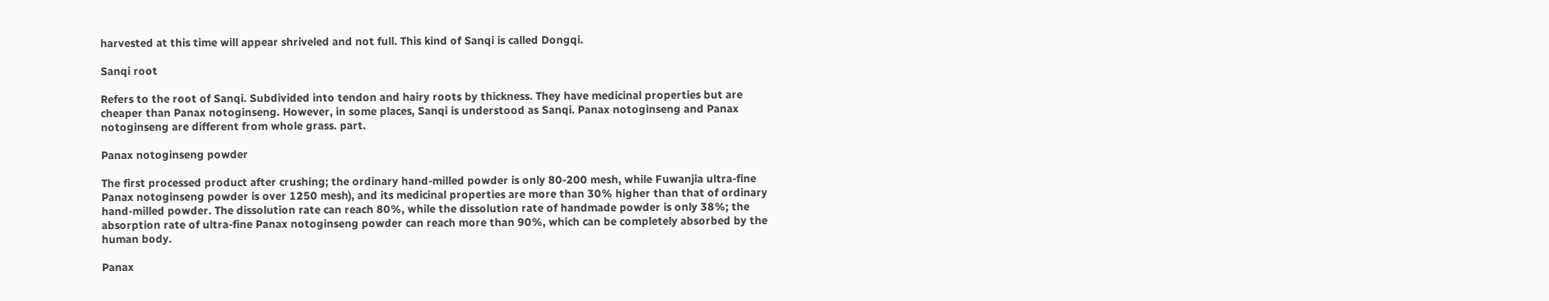harvested at this time will appear shriveled and not full. This kind of Sanqi is called Dongqi.

Sanqi root

Refers to the root of Sanqi. Subdivided into tendon and hairy roots by thickness. They have medicinal properties but are cheaper than Panax notoginseng. However, in some places, Sanqi is understood as Sanqi. Panax notoginseng and Panax notoginseng are different from whole grass. part.

Panax notoginseng powder

The first processed product after crushing; the ordinary hand-milled powder is only 80-200 mesh, while Fuwanjia ultra-fine Panax notoginseng powder is over 1250 mesh), and its medicinal properties are more than 30% higher than that of ordinary hand-milled powder. The dissolution rate can reach 80%, while the dissolution rate of handmade powder is only 38%; the absorption rate of ultra-fine Panax notoginseng powder can reach more than 90%, which can be completely absorbed by the human body.

Panax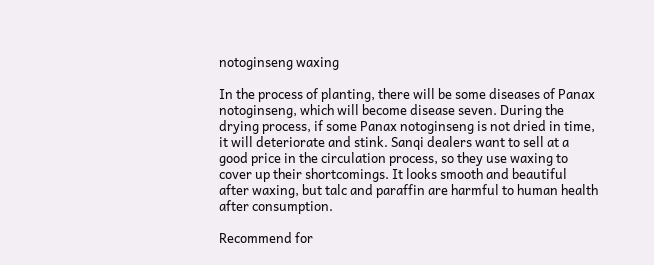notoginseng waxing

In the process of planting, there will be some diseases of Panax notoginseng, which will become disease seven. During the drying process, if some Panax notoginseng is not dried in time, it will deteriorate and stink. Sanqi dealers want to sell at a good price in the circulation process, so they use waxing to cover up their shortcomings. It looks smooth and beautiful after waxing, but talc and paraffin are harmful to human health after consumption.

Recommend for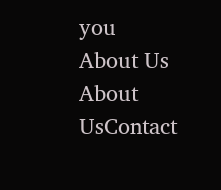you
About Us About UsContact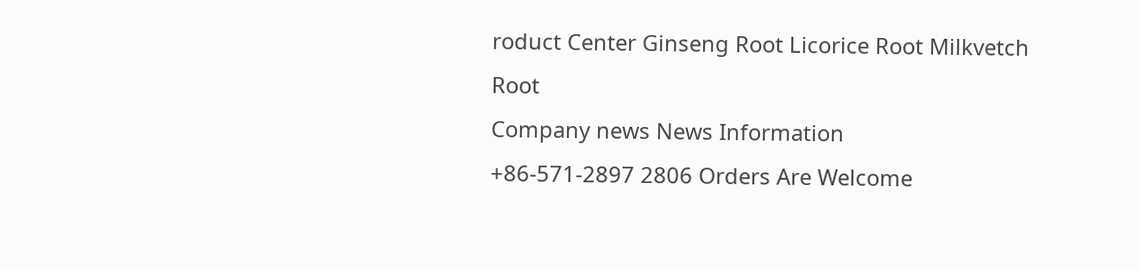roduct Center Ginseng Root Licorice Root Milkvetch Root
Company news News Information
+86-571-2897 2806 Orders Are Welcome